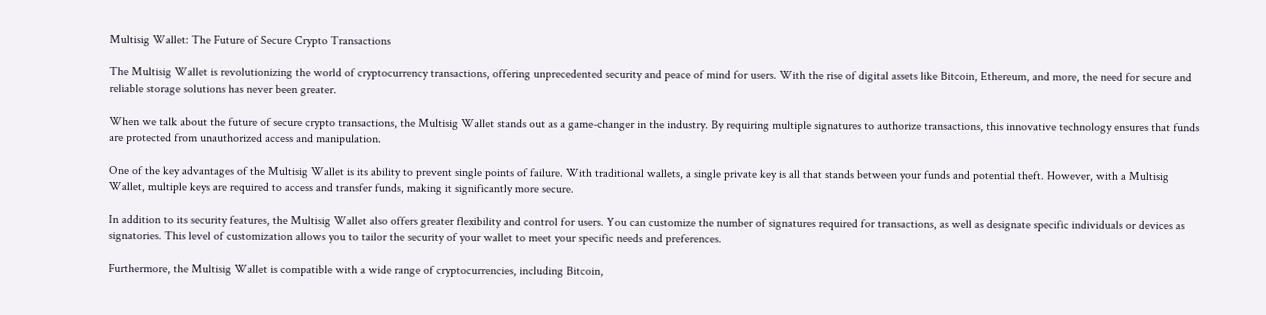Multisig Wallet: The Future of Secure Crypto Transactions

The Multisig Wallet is revolutionizing the world of cryptocurrency transactions, offering unprecedented security and peace of mind for users. With the rise of digital assets like Bitcoin, Ethereum, and more, the need for secure and reliable storage solutions has never been greater.

When we talk about the future of secure crypto transactions, the Multisig Wallet stands out as a game-changer in the industry. By requiring multiple signatures to authorize transactions, this innovative technology ensures that funds are protected from unauthorized access and manipulation.

One of the key advantages of the Multisig Wallet is its ability to prevent single points of failure. With traditional wallets, a single private key is all that stands between your funds and potential theft. However, with a Multisig Wallet, multiple keys are required to access and transfer funds, making it significantly more secure.

In addition to its security features, the Multisig Wallet also offers greater flexibility and control for users. You can customize the number of signatures required for transactions, as well as designate specific individuals or devices as signatories. This level of customization allows you to tailor the security of your wallet to meet your specific needs and preferences.

Furthermore, the Multisig Wallet is compatible with a wide range of cryptocurrencies, including Bitcoin,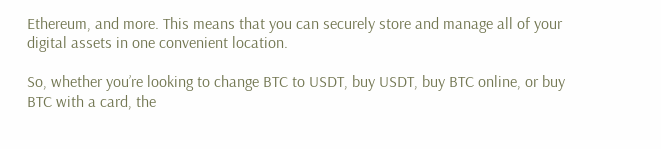Ethereum, and more. This means that you can securely store and manage all of your digital assets in one convenient location.

So, whether you’re looking to change BTC to USDT, buy USDT, buy BTC online, or buy BTC with a card, the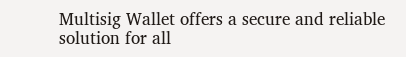Multisig Wallet offers a secure and reliable solution for all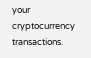your cryptocurrency transactions.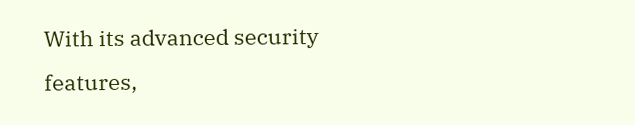With its advanced security features,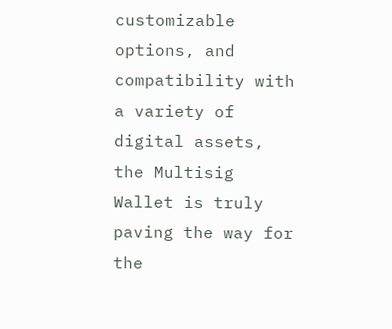customizable options, and compatibility with a variety of digital assets, the Multisig Wallet is truly paving the way for the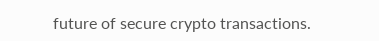future of secure crypto transactions.